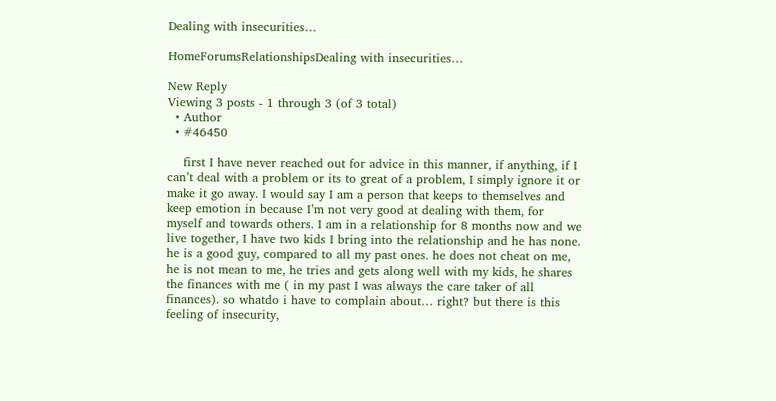Dealing with insecurities…

HomeForumsRelationshipsDealing with insecurities…

New Reply
Viewing 3 posts - 1 through 3 (of 3 total)
  • Author
  • #46450

    first I have never reached out for advice in this manner, if anything, if I can’t deal with a problem or its to great of a problem, I simply ignore it or make it go away. I would say I am a person that keeps to themselves and keep emotion in because I’m not very good at dealing with them, for myself and towards others. I am in a relationship for 8 months now and we live together, I have two kids I bring into the relationship and he has none. he is a good guy, compared to all my past ones. he does not cheat on me, he is not mean to me, he tries and gets along well with my kids, he shares the finances with me ( in my past I was always the care taker of all finances). so whatdo i have to complain about… right? but there is this feeling of insecurity,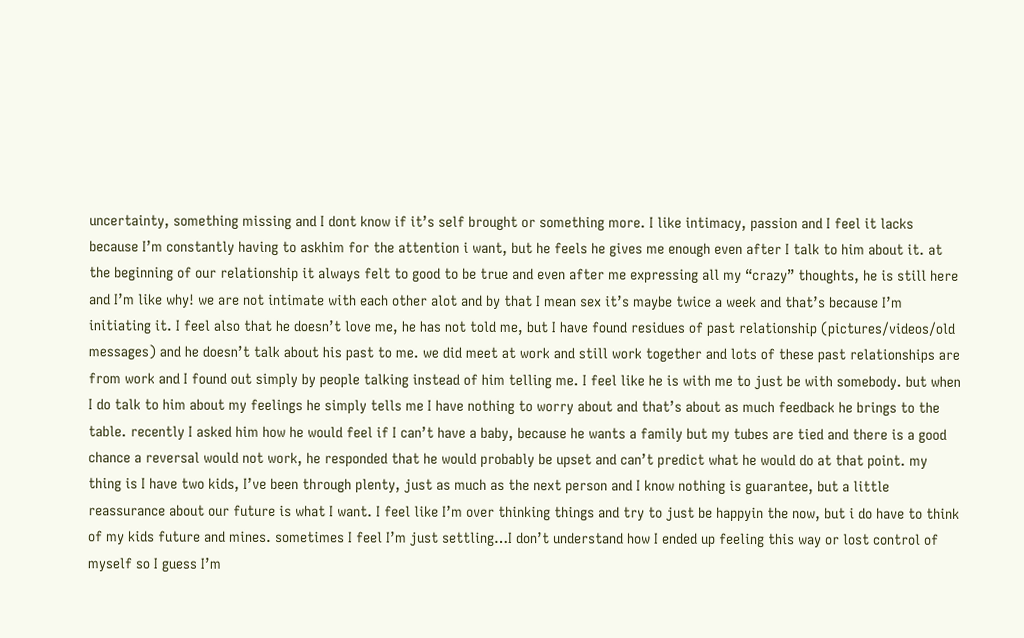uncertainty, something missing and I dont know if it’s self brought or something more. I like intimacy, passion and I feel it lacks because I’m constantly having to askhim for the attention i want, but he feels he gives me enough even after I talk to him about it. at the beginning of our relationship it always felt to good to be true and even after me expressing all my “crazy” thoughts, he is still here and I’m like why! we are not intimate with each other alot and by that I mean sex it’s maybe twice a week and that’s because I’m initiating it. I feel also that he doesn’t love me, he has not told me, but I have found residues of past relationship (pictures/videos/old messages) and he doesn’t talk about his past to me. we did meet at work and still work together and lots of these past relationships are from work and I found out simply by people talking instead of him telling me. I feel like he is with me to just be with somebody. but when I do talk to him about my feelings he simply tells me I have nothing to worry about and that’s about as much feedback he brings to the table. recently I asked him how he would feel if I can’t have a baby, because he wants a family but my tubes are tied and there is a good chance a reversal would not work, he responded that he would probably be upset and can’t predict what he would do at that point. my thing is I have two kids, I’ve been through plenty, just as much as the next person and I know nothing is guarantee, but a little reassurance about our future is what I want. I feel like I’m over thinking things and try to just be happyin the now, but i do have to think of my kids future and mines. sometimes I feel I’m just settling…I don’t understand how I ended up feeling this way or lost control of myself so I guess I’m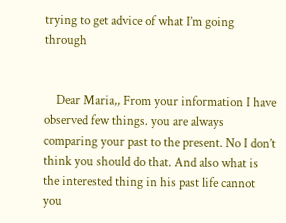trying to get advice of what I’m going through


    Dear Maria,, From your information I have observed few things. you are always comparing your past to the present. No I don’t think you should do that. And also what is the interested thing in his past life cannot you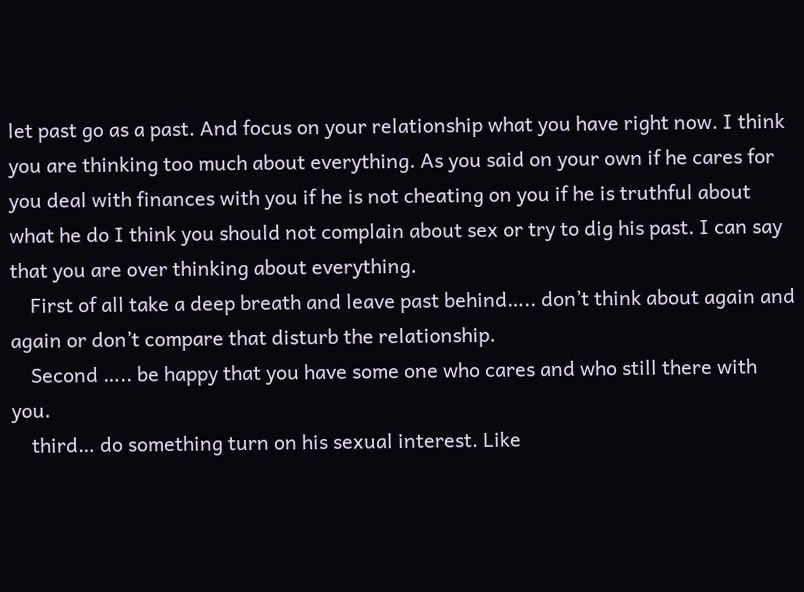let past go as a past. And focus on your relationship what you have right now. I think you are thinking too much about everything. As you said on your own if he cares for you deal with finances with you if he is not cheating on you if he is truthful about what he do I think you should not complain about sex or try to dig his past. I can say that you are over thinking about everything.
    First of all take a deep breath and leave past behind….. don’t think about again and again or don’t compare that disturb the relationship.
    Second ….. be happy that you have some one who cares and who still there with you.
    third… do something turn on his sexual interest. Like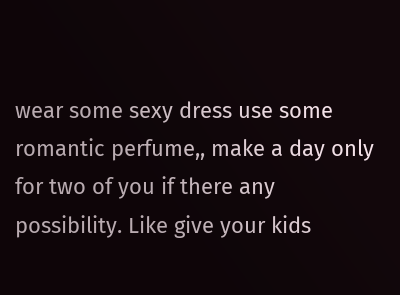wear some sexy dress use some romantic perfume,, make a day only for two of you if there any possibility. Like give your kids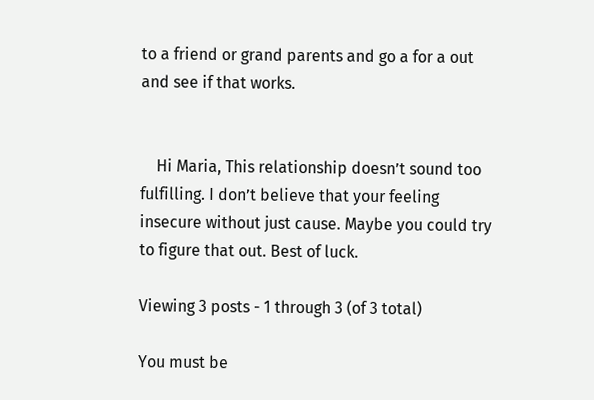to a friend or grand parents and go a for a out and see if that works.


    Hi Maria, This relationship doesn’t sound too fulfilling. I don’t believe that your feeling insecure without just cause. Maybe you could try to figure that out. Best of luck.

Viewing 3 posts - 1 through 3 (of 3 total)

You must be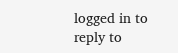logged in to reply to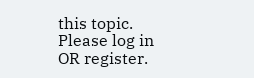this topic. Please log in OR register.